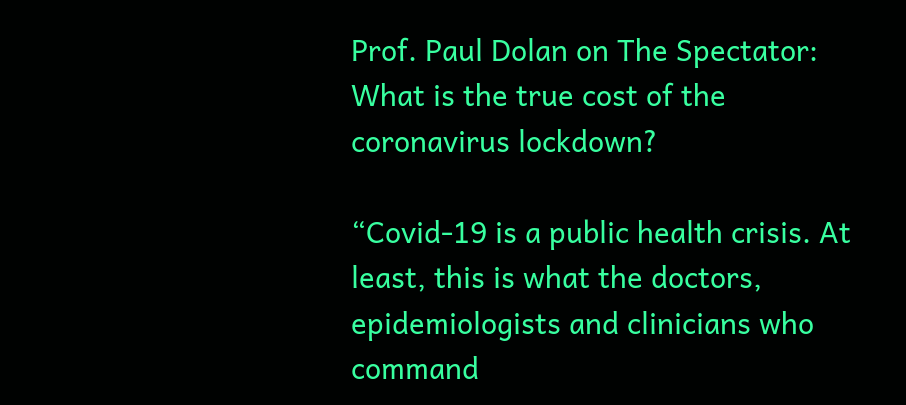Prof. Paul Dolan on The Spectator: What is the true cost of the coronavirus lockdown?

“Covid-19 is a public health crisis. At least, this is what the doctors, epidemiologists and clinicians who command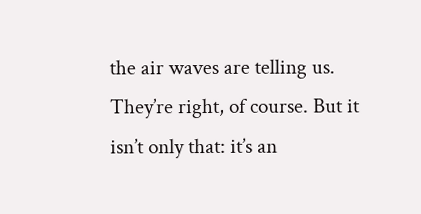the air waves are telling us. They’re right, of course. But it isn’t only that: it’s an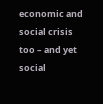economic and social crisis too – and yet social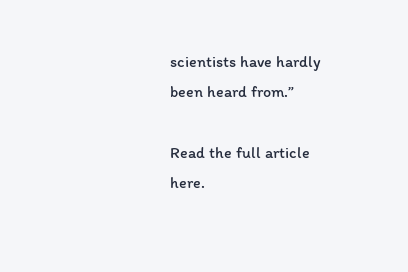scientists have hardly been heard from.”

Read the full article here.